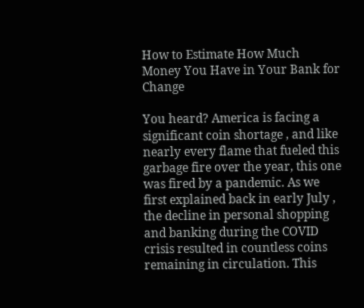How to Estimate How Much Money You Have in Your Bank for Change

You heard? America is facing a significant coin shortage , and like nearly every flame that fueled this garbage fire over the year, this one was fired by a pandemic. As we first explained back in early July , the decline in personal shopping and banking during the COVID crisis resulted in countless coins remaining in circulation. This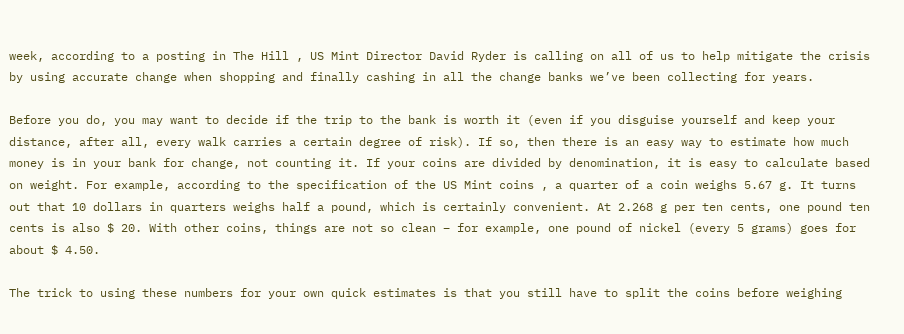week, according to a posting in The Hill , US Mint Director David Ryder is calling on all of us to help mitigate the crisis by using accurate change when shopping and finally cashing in all the change banks we’ve been collecting for years.

Before you do, you may want to decide if the trip to the bank is worth it (even if you disguise yourself and keep your distance, after all, every walk carries a certain degree of risk). If so, then there is an easy way to estimate how much money is in your bank for change, not counting it. If your coins are divided by denomination, it is easy to calculate based on weight. For example, according to the specification of the US Mint coins , a quarter of a coin weighs 5.67 g. It turns out that 10 dollars in quarters weighs half a pound, which is certainly convenient. At 2.268 g per ten cents, one pound ten cents is also $ 20. With other coins, things are not so clean – for example, one pound of nickel (every 5 grams) goes for about $ 4.50.

The trick to using these numbers for your own quick estimates is that you still have to split the coins before weighing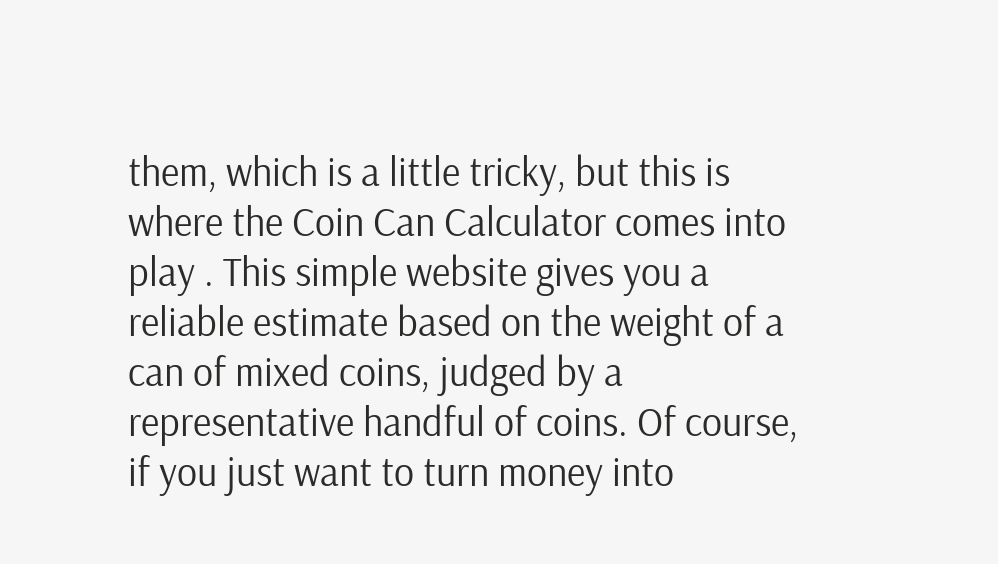them, which is a little tricky, but this is where the Coin Can Calculator comes into play . This simple website gives you a reliable estimate based on the weight of a can of mixed coins, judged by a representative handful of coins. Of course, if you just want to turn money into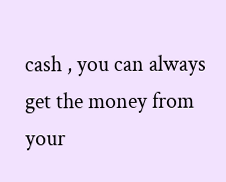cash , you can always get the money from your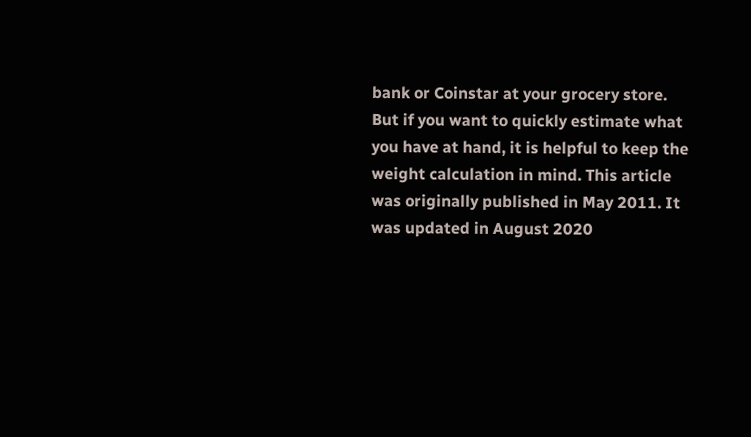bank or Coinstar at your grocery store. But if you want to quickly estimate what you have at hand, it is helpful to keep the weight calculation in mind. This article was originally published in May 2011. It was updated in August 2020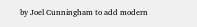by Joel Cunningham to add modern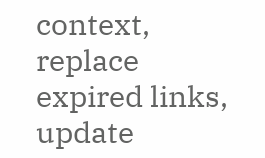context, replace expired links, update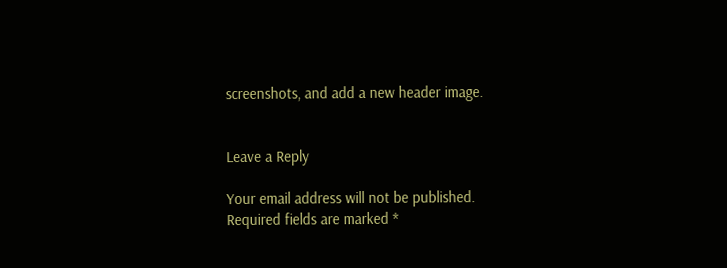screenshots, and add a new header image.


Leave a Reply

Your email address will not be published. Required fields are marked *